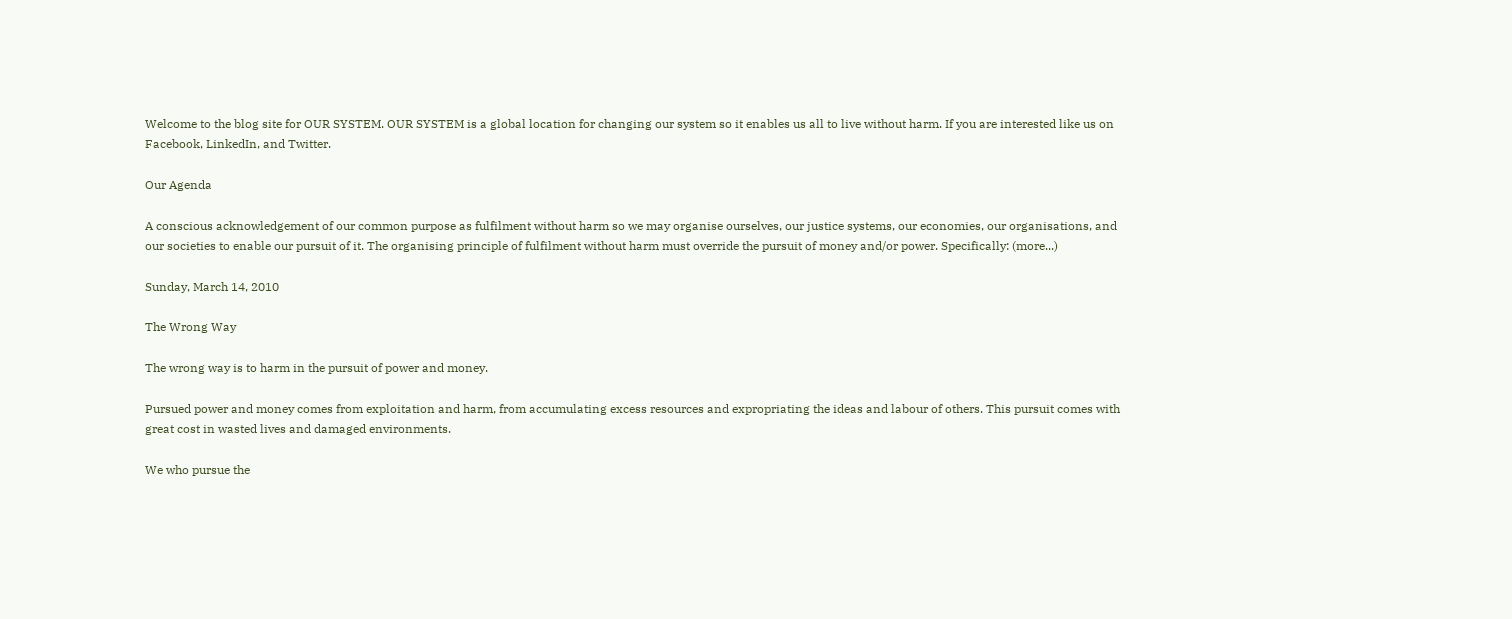Welcome to the blog site for OUR SYSTEM. OUR SYSTEM is a global location for changing our system so it enables us all to live without harm. If you are interested like us on Facebook, LinkedIn, and Twitter.

Our Agenda

A conscious acknowledgement of our common purpose as fulfilment without harm so we may organise ourselves, our justice systems, our economies, our organisations, and our societies to enable our pursuit of it. The organising principle of fulfilment without harm must override the pursuit of money and/or power. Specifically: (more...)

Sunday, March 14, 2010

The Wrong Way

The wrong way is to harm in the pursuit of power and money.

Pursued power and money comes from exploitation and harm, from accumulating excess resources and expropriating the ideas and labour of others. This pursuit comes with great cost in wasted lives and damaged environments.

We who pursue the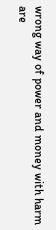wrong way of power and money with harm are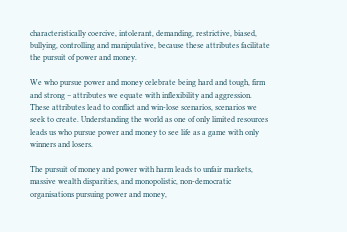characteristically coercive, intolerant, demanding, restrictive, biased, bullying, controlling and manipulative, because these attributes facilitate the pursuit of power and money.

We who pursue power and money celebrate being hard and tough, firm and strong – attributes we equate with inflexibility and aggression. These attributes lead to conflict and win-lose scenarios, scenarios we seek to create. Understanding the world as one of only limited resources leads us who pursue power and money to see life as a game with only winners and losers.

The pursuit of money and power with harm leads to unfair markets, massive wealth disparities, and monopolistic, non-democratic organisations pursuing power and money,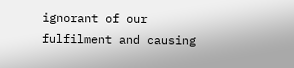ignorant of our fulfilment and causing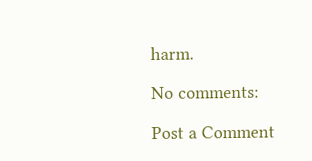harm.

No comments:

Post a Comment